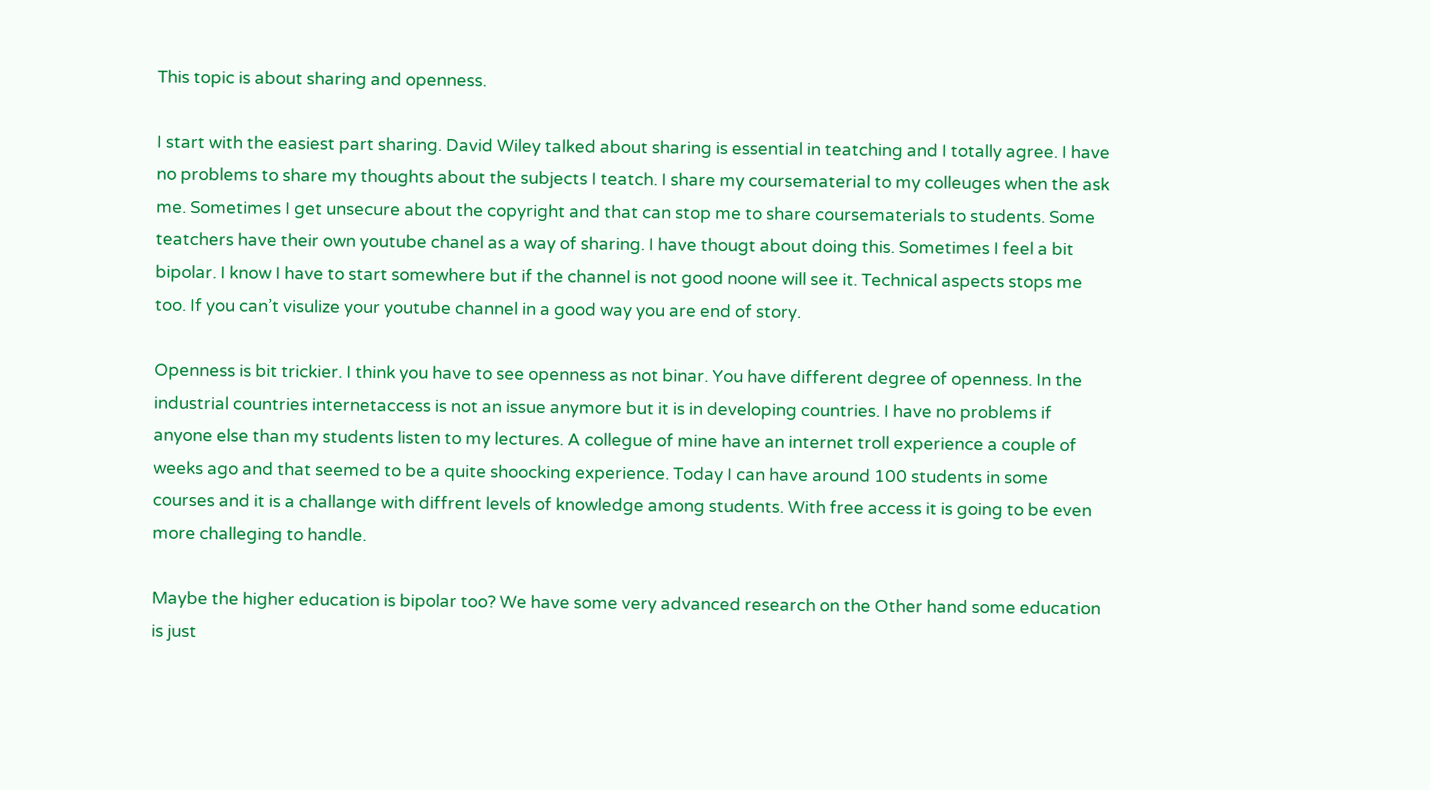This topic is about sharing and openness.

I start with the easiest part sharing. David Wiley talked about sharing is essential in teatching and I totally agree. I have no problems to share my thoughts about the subjects I teatch. I share my coursematerial to my colleuges when the ask me. Sometimes I get unsecure about the copyright and that can stop me to share coursematerials to students. Some teatchers have their own youtube chanel as a way of sharing. I have thougt about doing this. Sometimes I feel a bit bipolar. I know I have to start somewhere but if the channel is not good noone will see it. Technical aspects stops me too. If you can’t visulize your youtube channel in a good way you are end of story.

Openness is bit trickier. I think you have to see openness as not binar. You have different degree of openness. In the industrial countries internetaccess is not an issue anymore but it is in developing countries. I have no problems if anyone else than my students listen to my lectures. A collegue of mine have an internet troll experience a couple of weeks ago and that seemed to be a quite shoocking experience. Today I can have around 100 students in some courses and it is a challange with diffrent levels of knowledge among students. With free access it is going to be even more challeging to handle.

Maybe the higher education is bipolar too? We have some very advanced research on the Other hand some education is just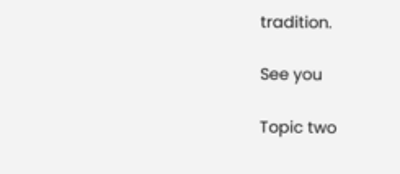tradition.

See you

Topic two